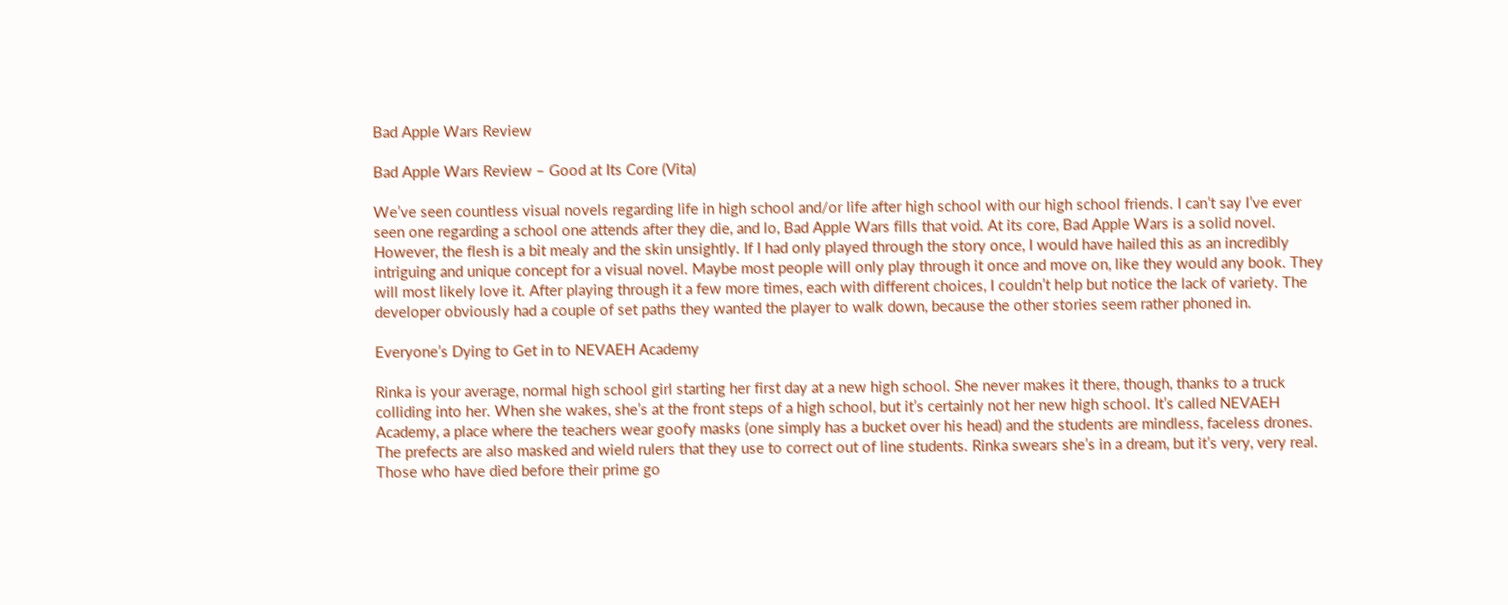Bad Apple Wars Review

Bad Apple Wars Review – Good at Its Core (Vita)

We’ve seen countless visual novels regarding life in high school and/or life after high school with our high school friends. I can’t say I’ve ever seen one regarding a school one attends after they die, and lo, Bad Apple Wars fills that void. At its core, Bad Apple Wars is a solid novel. However, the flesh is a bit mealy and the skin unsightly. If I had only played through the story once, I would have hailed this as an incredibly intriguing and unique concept for a visual novel. Maybe most people will only play through it once and move on, like they would any book. They will most likely love it. After playing through it a few more times, each with different choices, I couldn’t help but notice the lack of variety. The developer obviously had a couple of set paths they wanted the player to walk down, because the other stories seem rather phoned in.

Everyone’s Dying to Get in to NEVAEH Academy

Rinka is your average, normal high school girl starting her first day at a new high school. She never makes it there, though, thanks to a truck colliding into her. When she wakes, she’s at the front steps of a high school, but it’s certainly not her new high school. It’s called NEVAEH Academy, a place where the teachers wear goofy masks (one simply has a bucket over his head) and the students are mindless, faceless drones. The prefects are also masked and wield rulers that they use to correct out of line students. Rinka swears she’s in a dream, but it’s very, very real. Those who have died before their prime go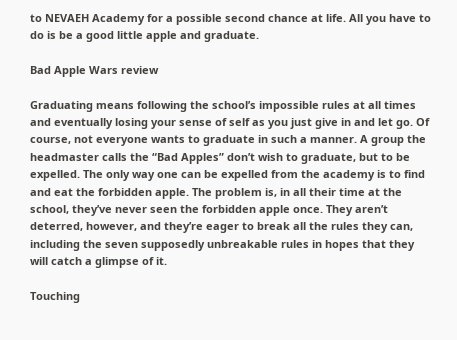to NEVAEH Academy for a possible second chance at life. All you have to do is be a good little apple and graduate.

Bad Apple Wars review

Graduating means following the school’s impossible rules at all times and eventually losing your sense of self as you just give in and let go. Of course, not everyone wants to graduate in such a manner. A group the headmaster calls the “Bad Apples” don’t wish to graduate, but to be expelled. The only way one can be expelled from the academy is to find and eat the forbidden apple. The problem is, in all their time at the school, they’ve never seen the forbidden apple once. They aren’t deterred, however, and they’re eager to break all the rules they can, including the seven supposedly unbreakable rules in hopes that they will catch a glimpse of it.

Touching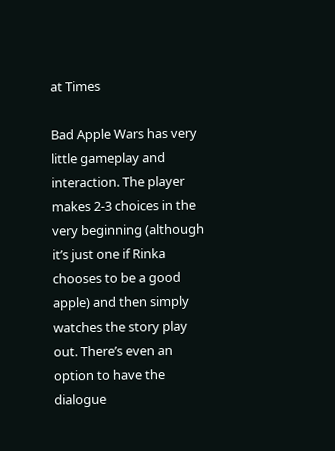at Times

Bad Apple Wars has very little gameplay and interaction. The player makes 2-3 choices in the very beginning (although it’s just one if Rinka chooses to be a good apple) and then simply watches the story play out. There’s even an option to have the dialogue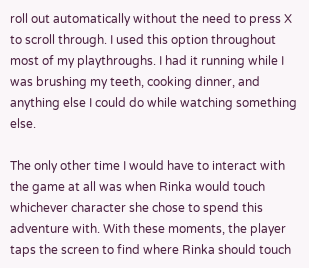roll out automatically without the need to press X to scroll through. I used this option throughout most of my playthroughs. I had it running while I was brushing my teeth, cooking dinner, and anything else I could do while watching something else.

The only other time I would have to interact with the game at all was when Rinka would touch whichever character she chose to spend this adventure with. With these moments, the player taps the screen to find where Rinka should touch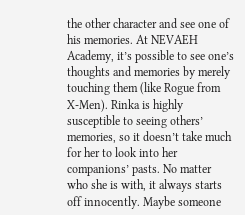the other character and see one of his memories. At NEVAEH Academy, it’s possible to see one’s thoughts and memories by merely touching them (like Rogue from X-Men). Rinka is highly susceptible to seeing others’ memories, so it doesn’t take much for her to look into her companions’ pasts. No matter who she is with, it always starts off innocently. Maybe someone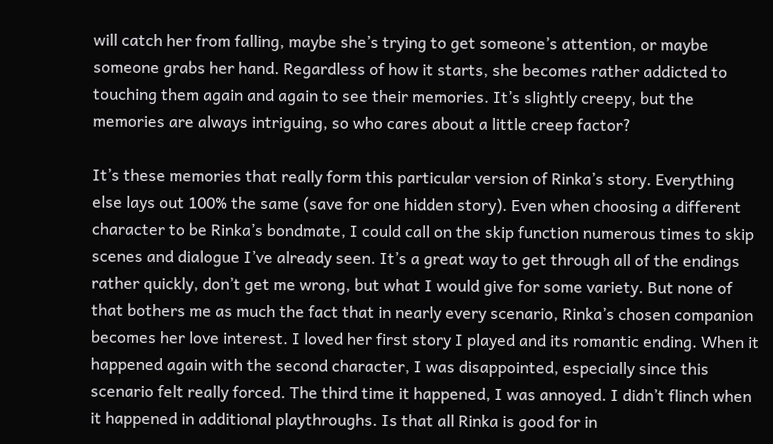will catch her from falling, maybe she’s trying to get someone’s attention, or maybe someone grabs her hand. Regardless of how it starts, she becomes rather addicted to touching them again and again to see their memories. It’s slightly creepy, but the memories are always intriguing, so who cares about a little creep factor?

It’s these memories that really form this particular version of Rinka’s story. Everything else lays out 100% the same (save for one hidden story). Even when choosing a different character to be Rinka’s bondmate, I could call on the skip function numerous times to skip scenes and dialogue I’ve already seen. It’s a great way to get through all of the endings rather quickly, don’t get me wrong, but what I would give for some variety. But none of that bothers me as much the fact that in nearly every scenario, Rinka’s chosen companion becomes her love interest. I loved her first story I played and its romantic ending. When it happened again with the second character, I was disappointed, especially since this scenario felt really forced. The third time it happened, I was annoyed. I didn’t flinch when it happened in additional playthroughs. Is that all Rinka is good for in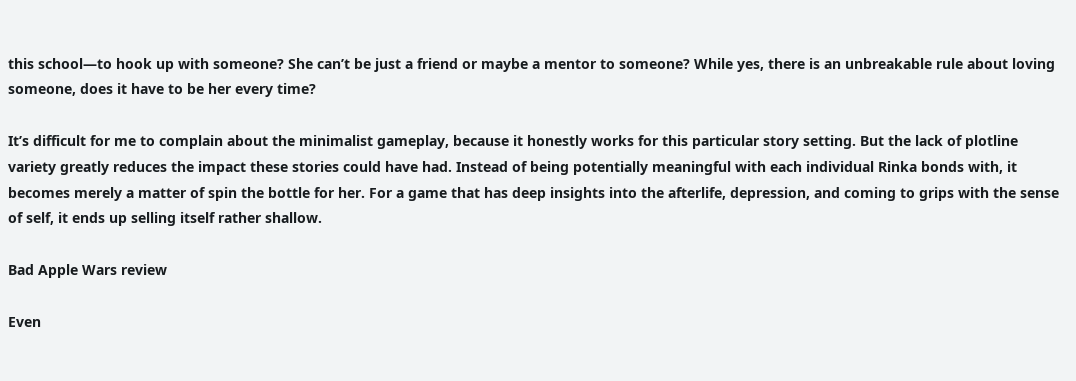this school—to hook up with someone? She can’t be just a friend or maybe a mentor to someone? While yes, there is an unbreakable rule about loving someone, does it have to be her every time?

It’s difficult for me to complain about the minimalist gameplay, because it honestly works for this particular story setting. But the lack of plotline variety greatly reduces the impact these stories could have had. Instead of being potentially meaningful with each individual Rinka bonds with, it becomes merely a matter of spin the bottle for her. For a game that has deep insights into the afterlife, depression, and coming to grips with the sense of self, it ends up selling itself rather shallow.

Bad Apple Wars review

Even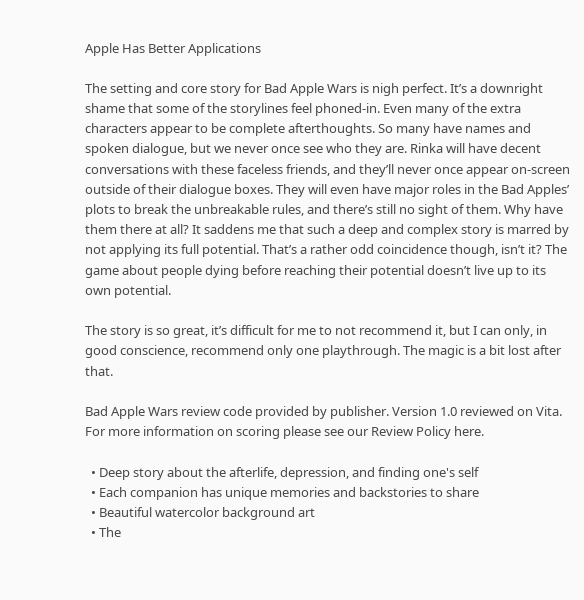Apple Has Better Applications

The setting and core story for Bad Apple Wars is nigh perfect. It’s a downright shame that some of the storylines feel phoned-in. Even many of the extra characters appear to be complete afterthoughts. So many have names and spoken dialogue, but we never once see who they are. Rinka will have decent conversations with these faceless friends, and they’ll never once appear on-screen outside of their dialogue boxes. They will even have major roles in the Bad Apples’ plots to break the unbreakable rules, and there’s still no sight of them. Why have them there at all? It saddens me that such a deep and complex story is marred by not applying its full potential. That’s a rather odd coincidence though, isn’t it? The game about people dying before reaching their potential doesn’t live up to its own potential.

The story is so great, it’s difficult for me to not recommend it, but I can only, in good conscience, recommend only one playthrough. The magic is a bit lost after that.

Bad Apple Wars review code provided by publisher. Version 1.0 reviewed on Vita. For more information on scoring please see our Review Policy here.

  • Deep story about the afterlife, depression, and finding one's self
  • Each companion has unique memories and backstories to share
  • Beautiful watercolor background art
  • The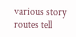various story routes tell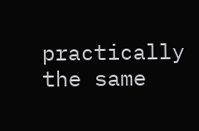practically the same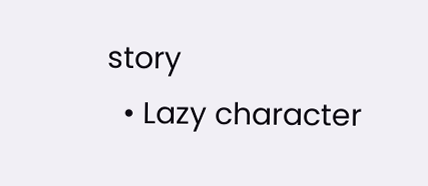story
  • Lazy character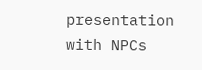presentation with NPCs